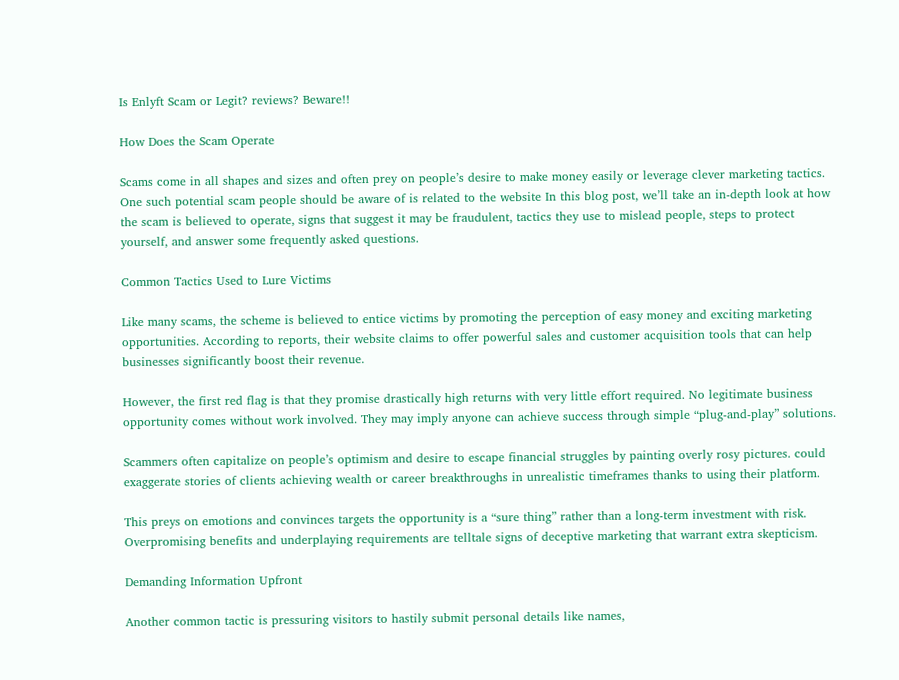Is Enlyft Scam or Legit? reviews? Beware!!

How Does the Scam Operate

Scams come in all shapes and sizes and often prey on people’s desire to make money easily or leverage clever marketing tactics. One such potential scam people should be aware of is related to the website In this blog post, we’ll take an in-depth look at how the scam is believed to operate, signs that suggest it may be fraudulent, tactics they use to mislead people, steps to protect yourself, and answer some frequently asked questions.

Common Tactics Used to Lure Victims

Like many scams, the scheme is believed to entice victims by promoting the perception of easy money and exciting marketing opportunities. According to reports, their website claims to offer powerful sales and customer acquisition tools that can help businesses significantly boost their revenue.

However, the first red flag is that they promise drastically high returns with very little effort required. No legitimate business opportunity comes without work involved. They may imply anyone can achieve success through simple “plug-and-play” solutions.

Scammers often capitalize on people’s optimism and desire to escape financial struggles by painting overly rosy pictures. could exaggerate stories of clients achieving wealth or career breakthroughs in unrealistic timeframes thanks to using their platform.

This preys on emotions and convinces targets the opportunity is a “sure thing” rather than a long-term investment with risk. Overpromising benefits and underplaying requirements are telltale signs of deceptive marketing that warrant extra skepticism.

Demanding Information Upfront

Another common tactic is pressuring visitors to hastily submit personal details like names,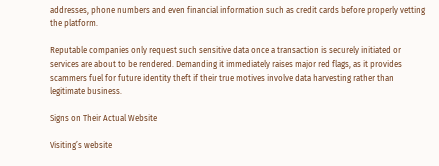addresses, phone numbers and even financial information such as credit cards before properly vetting the platform.

Reputable companies only request such sensitive data once a transaction is securely initiated or services are about to be rendered. Demanding it immediately raises major red flags, as it provides scammers fuel for future identity theft if their true motives involve data harvesting rather than legitimate business.

Signs on Their Actual Website

Visiting’s website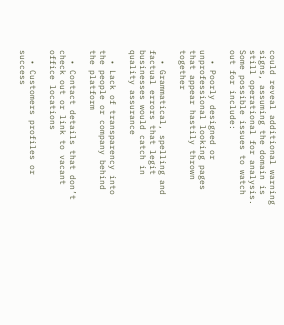could reveal additional warning signs, assuming the domain is still operational for analysis. Some possible issues to watch out for include:

  • Poorly designed or unprofessional looking pages that appear hastily thrown together

  • Grammatical, spelling and factual errors that legit businesses would catch in quality assurance

  • Lack of transparency into the people or company behind the platform

  • Contact details that don’t check out or link to vacant office locations

  • Customers profiles or success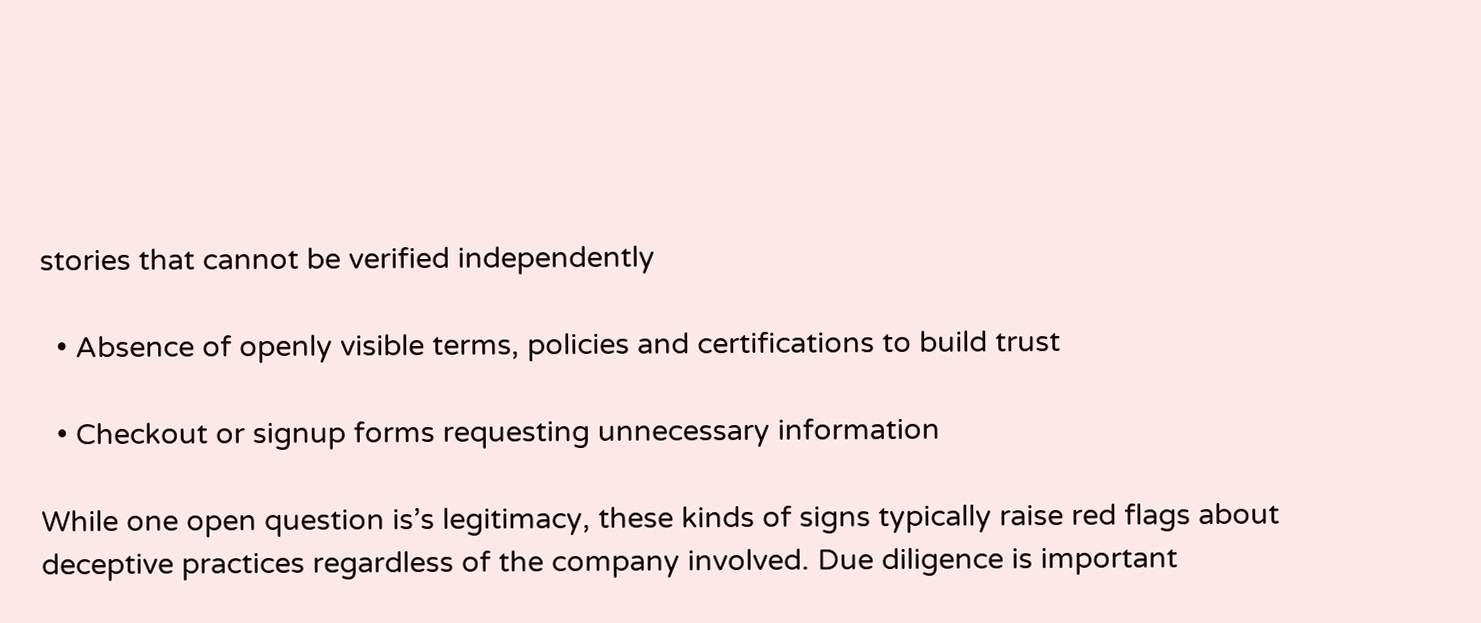stories that cannot be verified independently

  • Absence of openly visible terms, policies and certifications to build trust

  • Checkout or signup forms requesting unnecessary information

While one open question is’s legitimacy, these kinds of signs typically raise red flags about deceptive practices regardless of the company involved. Due diligence is important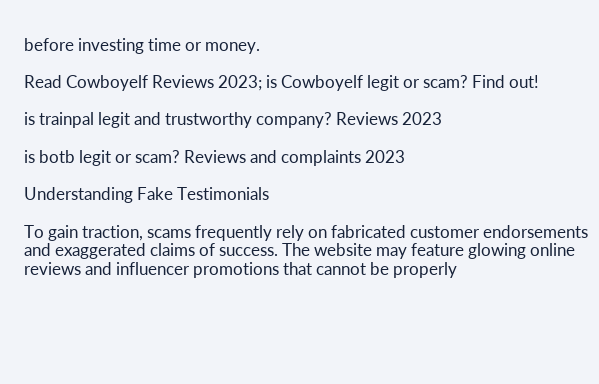before investing time or money.

Read Cowboyelf Reviews 2023; is Cowboyelf legit or scam? Find out!

is trainpal legit and trustworthy company? Reviews 2023

is botb legit or scam? Reviews and complaints 2023

Understanding Fake Testimonials

To gain traction, scams frequently rely on fabricated customer endorsements and exaggerated claims of success. The website may feature glowing online reviews and influencer promotions that cannot be properly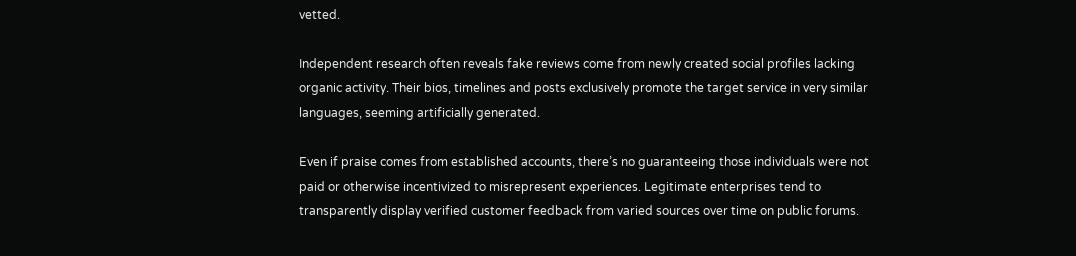vetted.

Independent research often reveals fake reviews come from newly created social profiles lacking organic activity. Their bios, timelines and posts exclusively promote the target service in very similar languages, seeming artificially generated.

Even if praise comes from established accounts, there’s no guaranteeing those individuals were not paid or otherwise incentivized to misrepresent experiences. Legitimate enterprises tend to transparently display verified customer feedback from varied sources over time on public forums.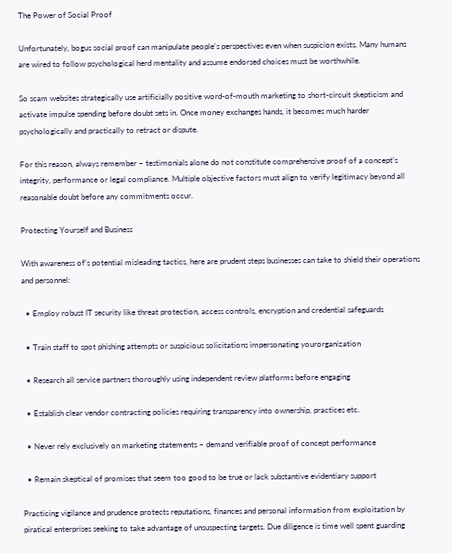The Power of Social Proof

Unfortunately, bogus social proof can manipulate people’s perspectives even when suspicion exists. Many humans are wired to follow psychological herd mentality and assume endorsed choices must be worthwhile.

So scam websites strategically use artificially positive word-of-mouth marketing to short-circuit skepticism and activate impulse spending before doubt sets in. Once money exchanges hands, it becomes much harder psychologically and practically to retract or dispute.

For this reason, always remember – testimonials alone do not constitute comprehensive proof of a concept’s integrity, performance or legal compliance. Multiple objective factors must align to verify legitimacy beyond all reasonable doubt before any commitments occur.

Protecting Yourself and Business

With awareness of’s potential misleading tactics, here are prudent steps businesses can take to shield their operations and personnel:

  • Employ robust IT security like threat protection, access controls, encryption and credential safeguards

  • Train staff to spot phishing attempts or suspicious solicitations impersonating yourorganization

  • Research all service partners thoroughly using independent review platforms before engaging

  • Establish clear vendor contracting policies requiring transparency into ownership, practices etc.

  • Never rely exclusively on marketing statements – demand verifiable proof of concept performance

  • Remain skeptical of promises that seem too good to be true or lack substantive evidentiary support

Practicing vigilance and prudence protects reputations, finances and personal information from exploitation by piratical enterprises seeking to take advantage of unsuspecting targets. Due diligence is time well spent guarding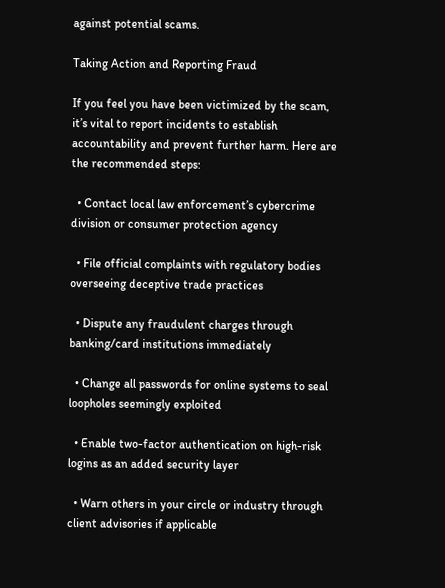against potential scams.

Taking Action and Reporting Fraud

If you feel you have been victimized by the scam, it’s vital to report incidents to establish accountability and prevent further harm. Here are the recommended steps:

  • Contact local law enforcement’s cybercrime division or consumer protection agency

  • File official complaints with regulatory bodies overseeing deceptive trade practices

  • Dispute any fraudulent charges through banking/card institutions immediately

  • Change all passwords for online systems to seal loopholes seemingly exploited

  • Enable two-factor authentication on high-risk logins as an added security layer

  • Warn others in your circle or industry through client advisories if applicable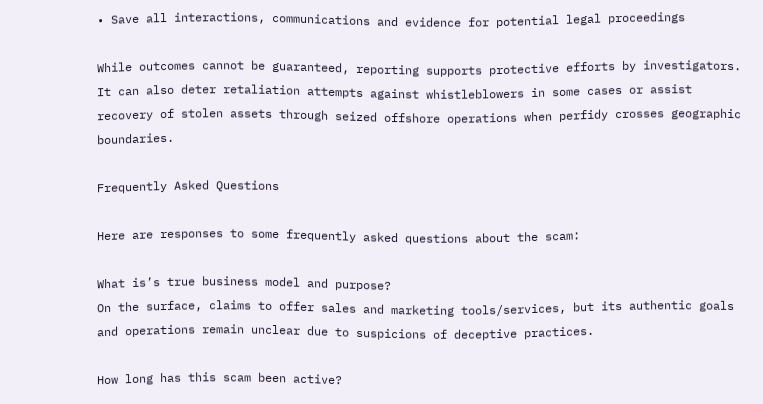• Save all interactions, communications and evidence for potential legal proceedings

While outcomes cannot be guaranteed, reporting supports protective efforts by investigators. It can also deter retaliation attempts against whistleblowers in some cases or assist recovery of stolen assets through seized offshore operations when perfidy crosses geographic boundaries.

Frequently Asked Questions

Here are responses to some frequently asked questions about the scam:

What is’s true business model and purpose?
On the surface, claims to offer sales and marketing tools/services, but its authentic goals and operations remain unclear due to suspicions of deceptive practices.

How long has this scam been active?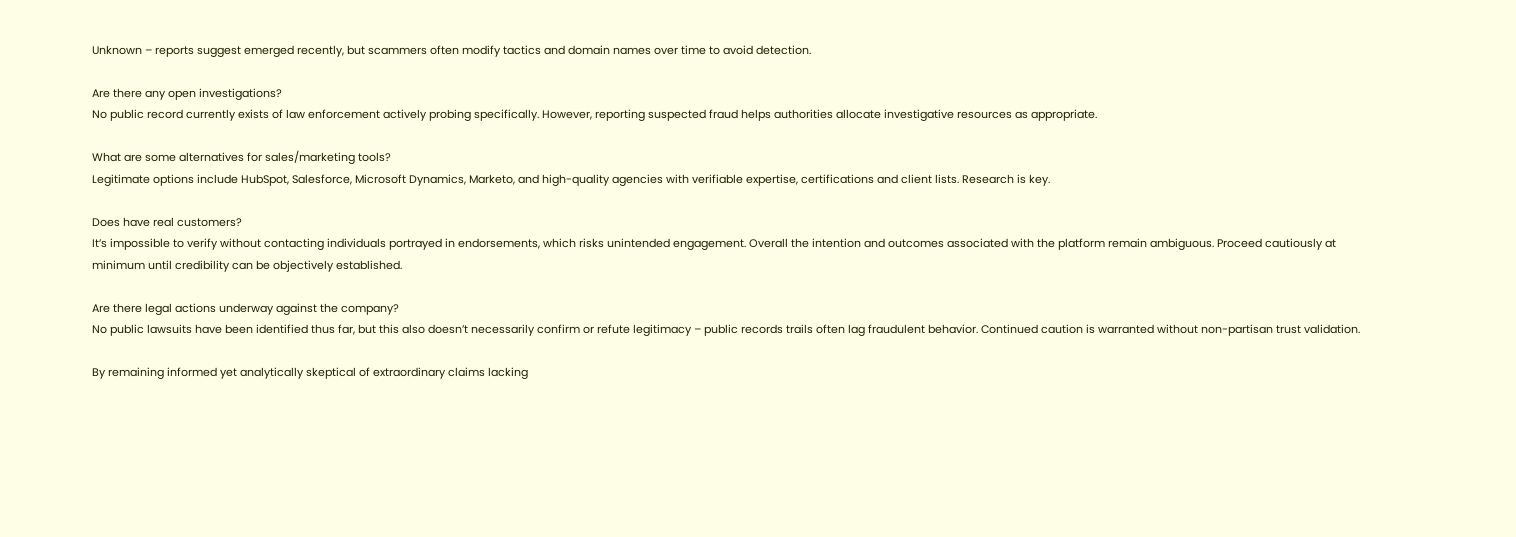Unknown – reports suggest emerged recently, but scammers often modify tactics and domain names over time to avoid detection.

Are there any open investigations?
No public record currently exists of law enforcement actively probing specifically. However, reporting suspected fraud helps authorities allocate investigative resources as appropriate.

What are some alternatives for sales/marketing tools?
Legitimate options include HubSpot, Salesforce, Microsoft Dynamics, Marketo, and high-quality agencies with verifiable expertise, certifications and client lists. Research is key.

Does have real customers?
It’s impossible to verify without contacting individuals portrayed in endorsements, which risks unintended engagement. Overall the intention and outcomes associated with the platform remain ambiguous. Proceed cautiously at minimum until credibility can be objectively established.

Are there legal actions underway against the company?
No public lawsuits have been identified thus far, but this also doesn’t necessarily confirm or refute legitimacy – public records trails often lag fraudulent behavior. Continued caution is warranted without non-partisan trust validation.

By remaining informed yet analytically skeptical of extraordinary claims lacking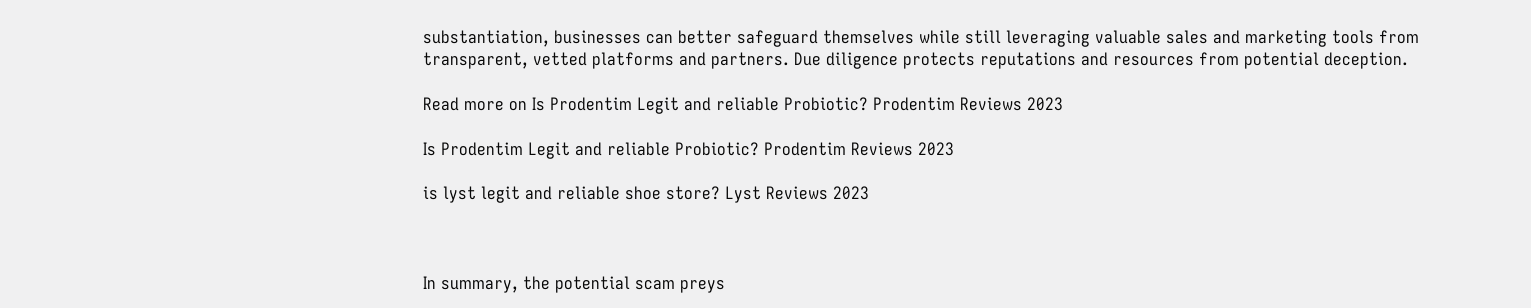substantiation, businesses can better safeguard themselves while still leveraging valuable sales and marketing tools from transparent, vetted platforms and partners. Due diligence protects reputations and resources from potential deception.

Read more on Is Prodentim Legit and reliable Probiotic? Prodentim Reviews 2023

Is Prodentim Legit and reliable Probiotic? Prodentim Reviews 2023

is lyst legit and reliable shoe store? Lyst Reviews 2023



In summary, the potential scam preys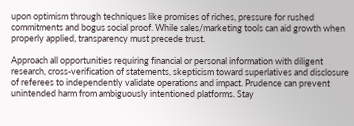upon optimism through techniques like promises of riches, pressure for rushed commitments and bogus social proof. While sales/marketing tools can aid growth when properly applied, transparency must precede trust.

Approach all opportunities requiring financial or personal information with diligent research, cross-verification of statements, skepticism toward superlatives and disclosure of referees to independently validate operations and impact. Prudence can prevent unintended harm from ambiguously intentioned platforms. Stay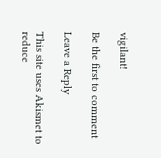vigilant!

Be the first to comment

Leave a Reply

This site uses Akismet to reduce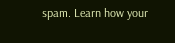spam. Learn how your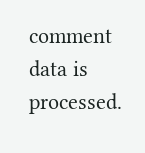comment data is processed.